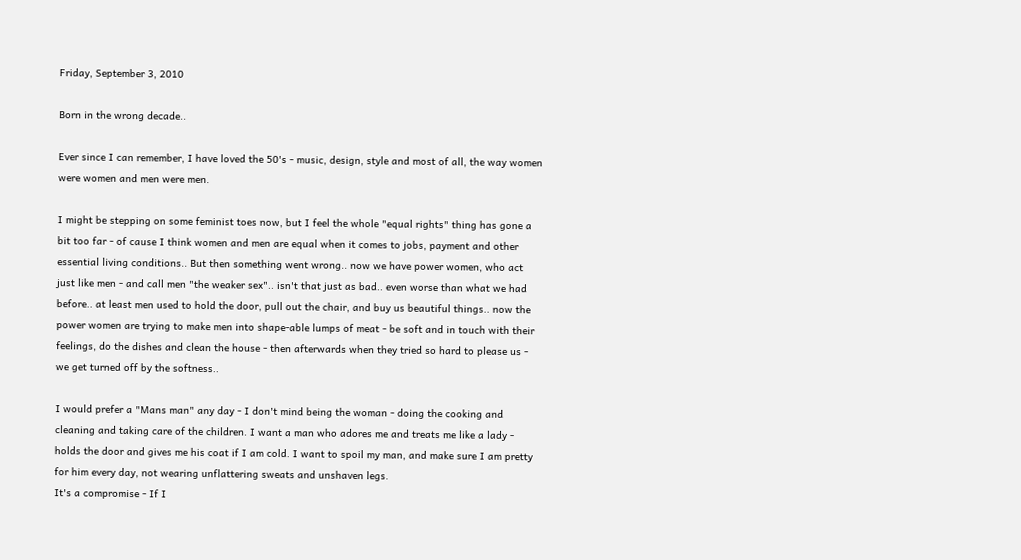Friday, September 3, 2010

Born in the wrong decade..

Ever since I can remember, I have loved the 50's - music, design, style and most of all, the way women were women and men were men.

I might be stepping on some feminist toes now, but I feel the whole "equal rights" thing has gone a bit too far - of cause I think women and men are equal when it comes to jobs, payment and other essential living conditions.. But then something went wrong.. now we have power women, who act just like men - and call men "the weaker sex".. isn't that just as bad.. even worse than what we had before.. at least men used to hold the door, pull out the chair, and buy us beautiful things.. now the power women are trying to make men into shape-able lumps of meat - be soft and in touch with their feelings, do the dishes and clean the house - then afterwards when they tried so hard to please us - we get turned off by the softness..

I would prefer a "Mans man" any day - I don't mind being the woman - doing the cooking and cleaning and taking care of the children. I want a man who adores me and treats me like a lady - holds the door and gives me his coat if I am cold. I want to spoil my man, and make sure I am pretty for him every day, not wearing unflattering sweats and unshaven legs.
It's a compromise - If I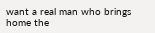want a real man who brings home the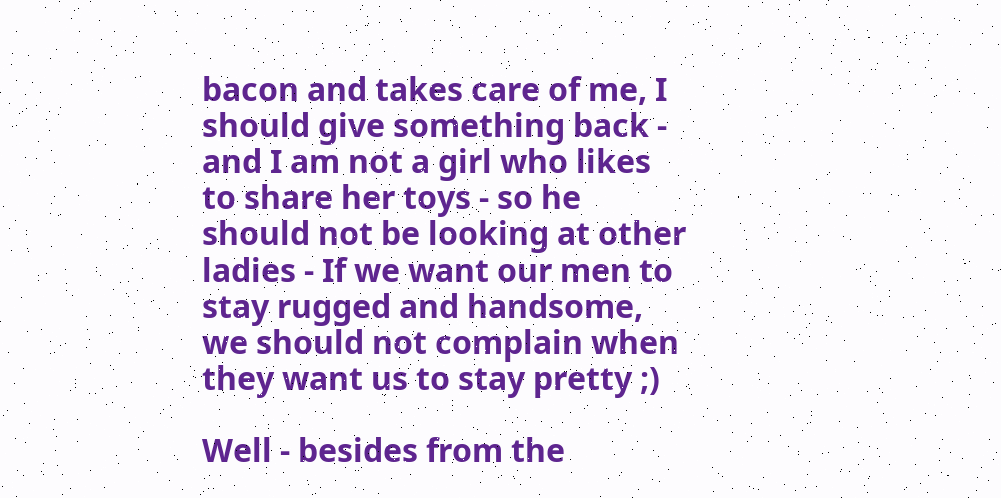bacon and takes care of me, I should give something back - and I am not a girl who likes to share her toys - so he should not be looking at other ladies - If we want our men to stay rugged and handsome, we should not complain when they want us to stay pretty ;)

Well - besides from the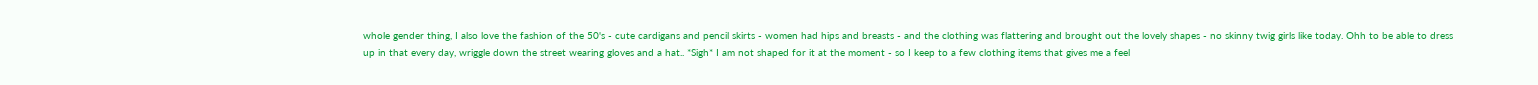whole gender thing, I also love the fashion of the 50's - cute cardigans and pencil skirts - women had hips and breasts - and the clothing was flattering and brought out the lovely shapes - no skinny twig girls like today. Ohh to be able to dress up in that every day, wriggle down the street wearing gloves and a hat.. *Sigh* I am not shaped for it at the moment - so I keep to a few clothing items that gives me a feel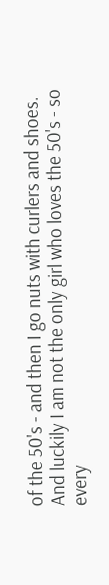of the 50's - and then I go nuts with curlers and shoes.
And luckily I am not the only girl who loves the 50's - so every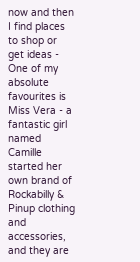now and then I find places to shop or get ideas - One of my absolute favourites is Miss Vera - a fantastic girl named Camille started her own brand of Rockabilly & Pinup clothing and accessories, and they are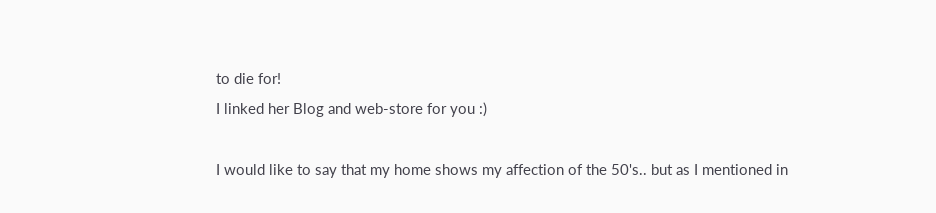to die for!
I linked her Blog and web-store for you :)

I would like to say that my home shows my affection of the 50's.. but as I mentioned in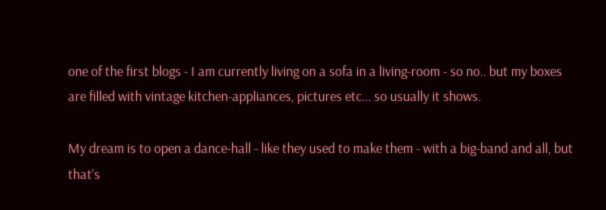one of the first blogs - I am currently living on a sofa in a living-room - so no.. but my boxes are filled with vintage kitchen-appliances, pictures etc... so usually it shows.

My dream is to open a dance-hall - like they used to make them - with a big-band and all, but that's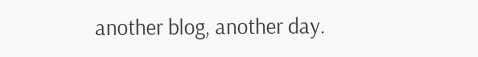another blog, another day.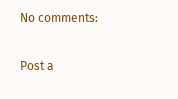No comments:

Post a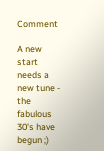Comment

A new start needs a new tune - the fabulous 30's have begun ;)